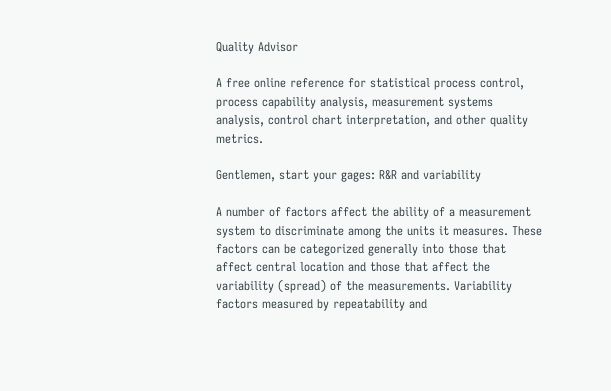Quality Advisor

A free online reference for statistical process control, process capability analysis, measurement systems analysis, control chart interpretation, and other quality metrics.

Gentlemen, start your gages: R&R and variability

A number of factors affect the ability of a measurement system to discriminate among the units it measures. These factors can be categorized generally into those that affect central location and those that affect the variability (spread) of the measurements. Variability factors measured by repeatability and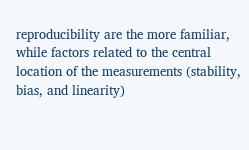reproducibility are the more familiar, while factors related to the central location of the measurements (stability, bias, and linearity)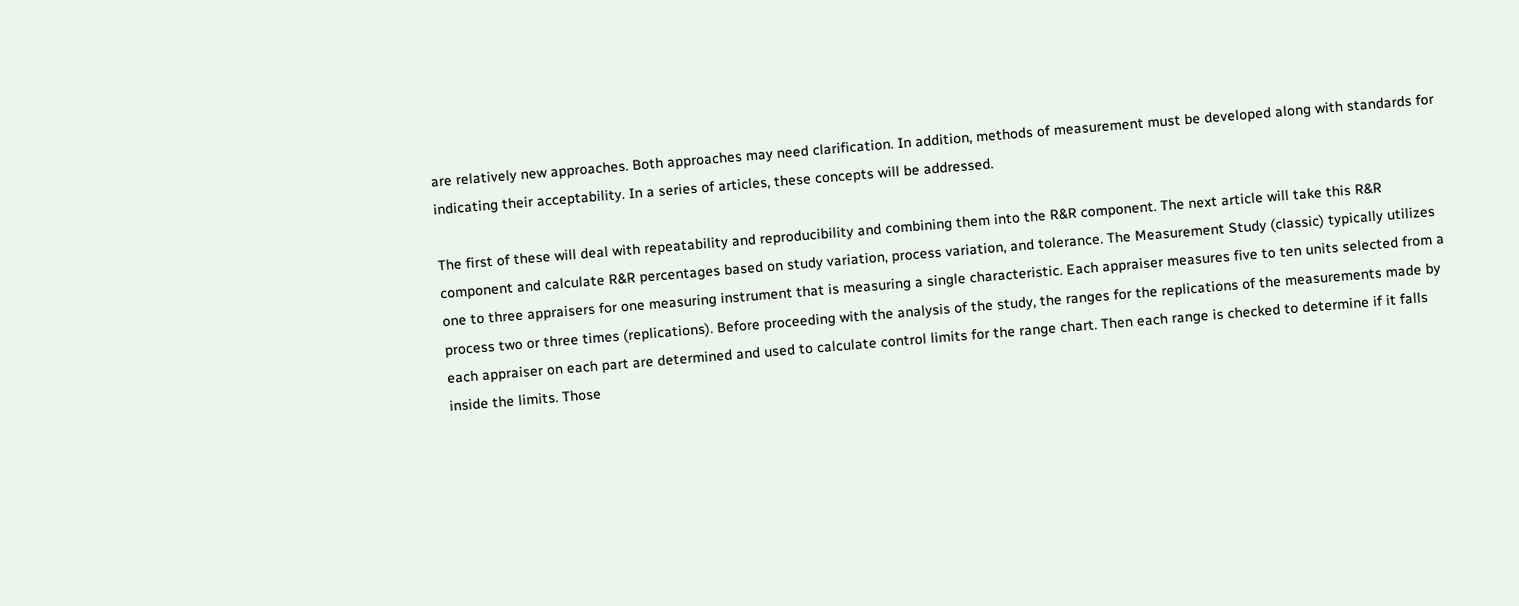are relatively new approaches. Both approaches may need clarification. In addition, methods of measurement must be developed along with standards for indicating their acceptability. In a series of articles, these concepts will be addressed.

The first of these will deal with repeatability and reproducibility and combining them into the R&R component. The next article will take this R&R component and calculate R&R percentages based on study variation, process variation, and tolerance. The Measurement Study (classic) typically utilizes one to three appraisers for one measuring instrument that is measuring a single characteristic. Each appraiser measures five to ten units selected from a process two or three times (replications). Before proceeding with the analysis of the study, the ranges for the replications of the measurements made by each appraiser on each part are determined and used to calculate control limits for the range chart. Then each range is checked to determine if it falls inside the limits. Those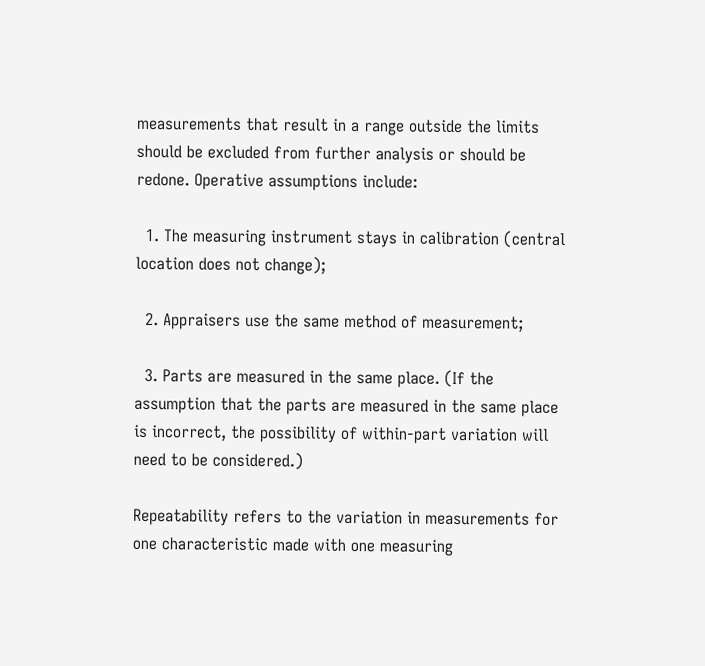measurements that result in a range outside the limits should be excluded from further analysis or should be redone. Operative assumptions include:

  1. The measuring instrument stays in calibration (central location does not change);

  2. Appraisers use the same method of measurement;

  3. Parts are measured in the same place. (If the assumption that the parts are measured in the same place is incorrect, the possibility of within-part variation will need to be considered.)

Repeatability refers to the variation in measurements for one characteristic made with one measuring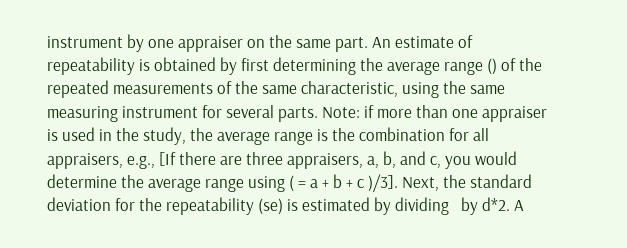instrument by one appraiser on the same part. An estimate of repeatability is obtained by first determining the average range () of the repeated measurements of the same characteristic, using the same measuring instrument for several parts. Note: if more than one appraiser is used in the study, the average range is the combination for all appraisers, e.g., [If there are three appraisers, a, b, and c, you would determine the average range using ( = a + b + c )/3]. Next, the standard deviation for the repeatability (se) is estimated by dividing   by d*2. A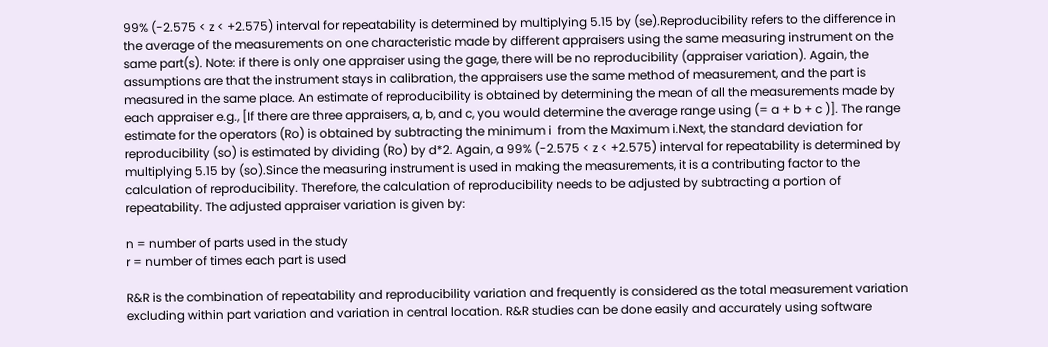99% (-2.575 < z < +2.575) interval for repeatability is determined by multiplying 5.15 by (se).Reproducibility refers to the difference in the average of the measurements on one characteristic made by different appraisers using the same measuring instrument on the same part(s). Note: if there is only one appraiser using the gage, there will be no reproducibility (appraiser variation). Again, the assumptions are that the instrument stays in calibration, the appraisers use the same method of measurement, and the part is measured in the same place. An estimate of reproducibility is obtained by determining the mean of all the measurements made by each appraiser e.g., [If there are three appraisers, a, b, and c, you would determine the average range using (= a + b + c )]. The range estimate for the operators (Ro) is obtained by subtracting the minimum i  from the Maximum i.Next, the standard deviation for reproducibility (so) is estimated by dividing (Ro) by d*2. Again, a 99% (-2.575 < z < +2.575) interval for repeatability is determined by multiplying 5.15 by (so).Since the measuring instrument is used in making the measurements, it is a contributing factor to the calculation of reproducibility. Therefore, the calculation of reproducibility needs to be adjusted by subtracting a portion of repeatability. The adjusted appraiser variation is given by:

n = number of parts used in the study
r = number of times each part is used

R&R is the combination of repeatability and reproducibility variation and frequently is considered as the total measurement variation excluding within part variation and variation in central location. R&R studies can be done easily and accurately using software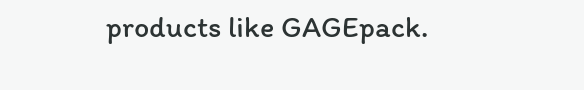products like GAGEpack.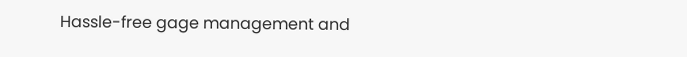Hassle-free gage management and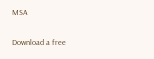MSA

Download a free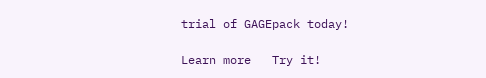trial of GAGEpack today!

Learn more   Try it!